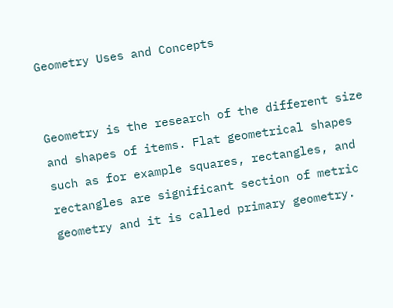Geometry Uses and Concepts


Geometry is the research of the different size and shapes of items. Flat geometrical shapes such as for example squares, rectangles, and rectangles are significant section of metric geometry and it is called primary geometry.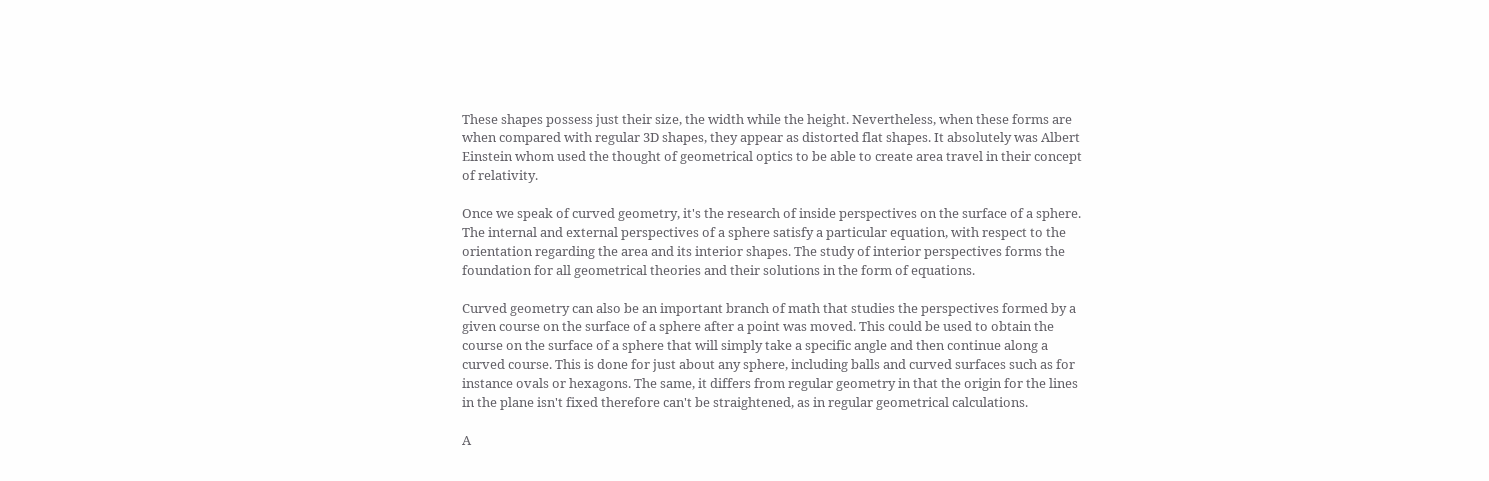These shapes possess just their size, the width while the height. Nevertheless, when these forms are when compared with regular 3D shapes, they appear as distorted flat shapes. It absolutely was Albert Einstein whom used the thought of geometrical optics to be able to create area travel in their concept of relativity.

Once we speak of curved geometry, it's the research of inside perspectives on the surface of a sphere. The internal and external perspectives of a sphere satisfy a particular equation, with respect to the orientation regarding the area and its interior shapes. The study of interior perspectives forms the foundation for all geometrical theories and their solutions in the form of equations.

Curved geometry can also be an important branch of math that studies the perspectives formed by a given course on the surface of a sphere after a point was moved. This could be used to obtain the course on the surface of a sphere that will simply take a specific angle and then continue along a curved course. This is done for just about any sphere, including balls and curved surfaces such as for instance ovals or hexagons. The same, it differs from regular geometry in that the origin for the lines in the plane isn't fixed therefore can't be straightened, as in regular geometrical calculations.

A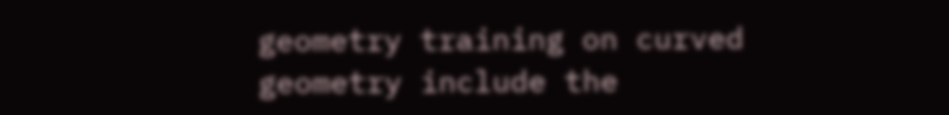geometry training on curved geometry include the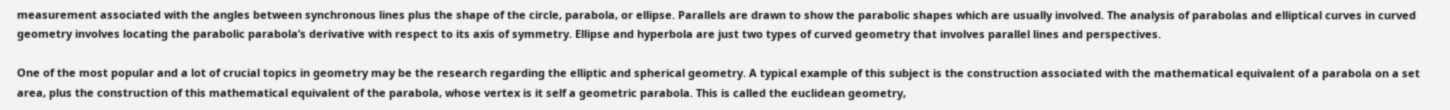measurement associated with the angles between synchronous lines plus the shape of the circle, parabola, or ellipse. Parallels are drawn to show the parabolic shapes which are usually involved. The analysis of parabolas and elliptical curves in curved geometry involves locating the parabolic parabola’s derivative with respect to its axis of symmetry. Ellipse and hyperbola are just two types of curved geometry that involves parallel lines and perspectives.

One of the most popular and a lot of crucial topics in geometry may be the research regarding the elliptic and spherical geometry. A typical example of this subject is the construction associated with the mathematical equivalent of a parabola on a set area, plus the construction of this mathematical equivalent of the parabola, whose vertex is it self a geometric parabola. This is called the euclidean geometry,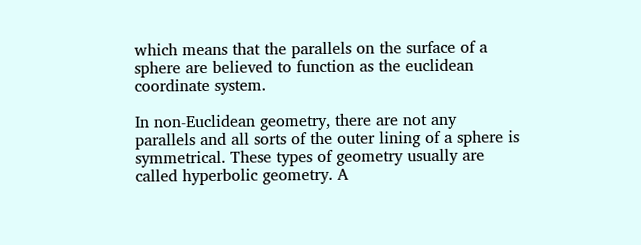which means that the parallels on the surface of a sphere are believed to function as the euclidean coordinate system.

In non-Euclidean geometry, there are not any parallels and all sorts of the outer lining of a sphere is symmetrical. These types of geometry usually are called hyperbolic geometry. A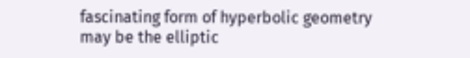fascinating form of hyperbolic geometry may be the elliptic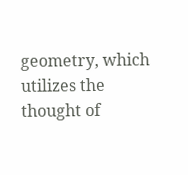geometry, which utilizes the thought of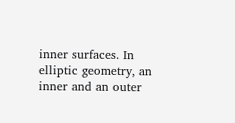inner surfaces. In elliptic geometry, an inner and an outer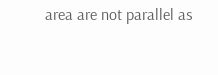area are not parallel as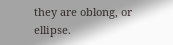they are oblong, or ellipse.